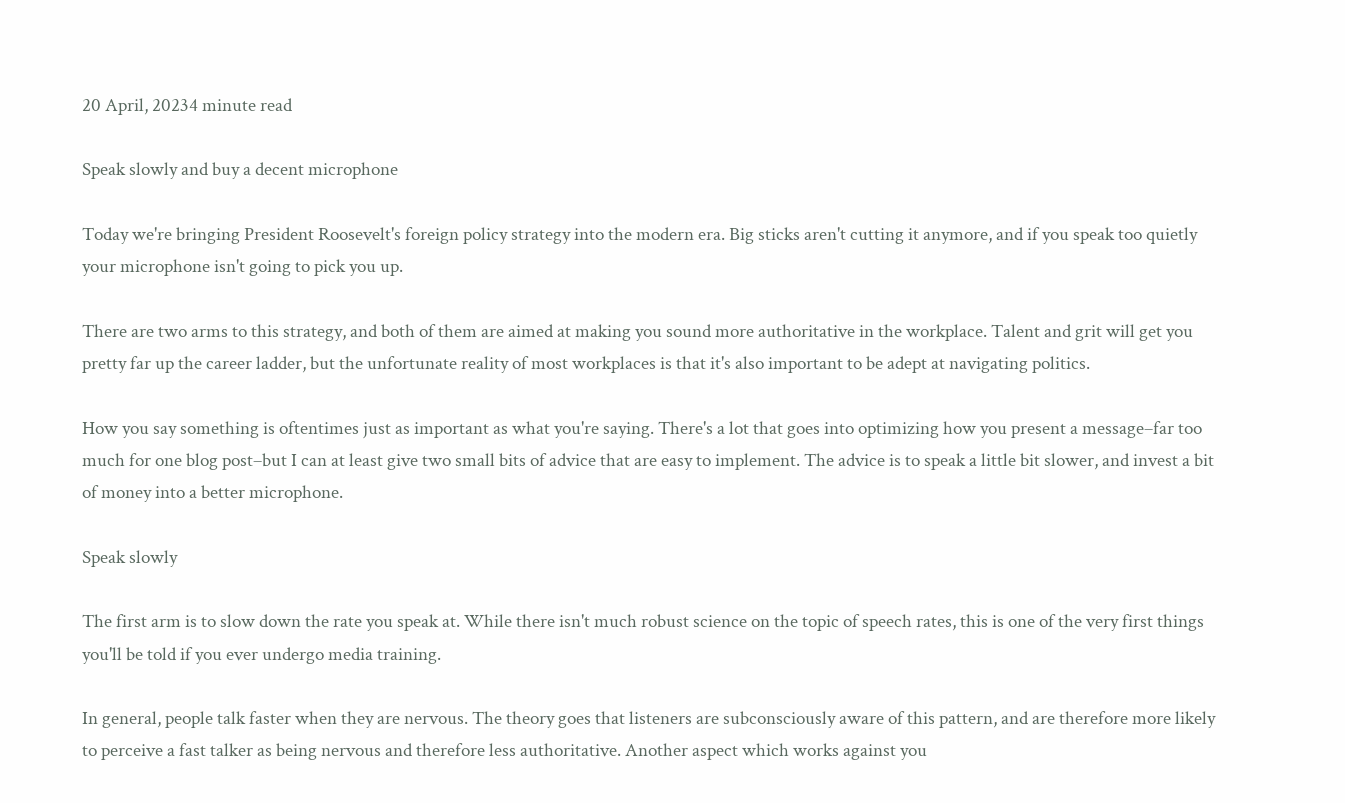20 April, 20234 minute read

Speak slowly and buy a decent microphone

Today we're bringing President Roosevelt's foreign policy strategy into the modern era. Big sticks aren't cutting it anymore, and if you speak too quietly your microphone isn't going to pick you up.

There are two arms to this strategy, and both of them are aimed at making you sound more authoritative in the workplace. Talent and grit will get you pretty far up the career ladder, but the unfortunate reality of most workplaces is that it's also important to be adept at navigating politics.

How you say something is oftentimes just as important as what you're saying. There's a lot that goes into optimizing how you present a message–far too much for one blog post–but I can at least give two small bits of advice that are easy to implement. The advice is to speak a little bit slower, and invest a bit of money into a better microphone.

Speak slowly

The first arm is to slow down the rate you speak at. While there isn't much robust science on the topic of speech rates, this is one of the very first things you'll be told if you ever undergo media training.

In general, people talk faster when they are nervous. The theory goes that listeners are subconsciously aware of this pattern, and are therefore more likely to perceive a fast talker as being nervous and therefore less authoritative. Another aspect which works against you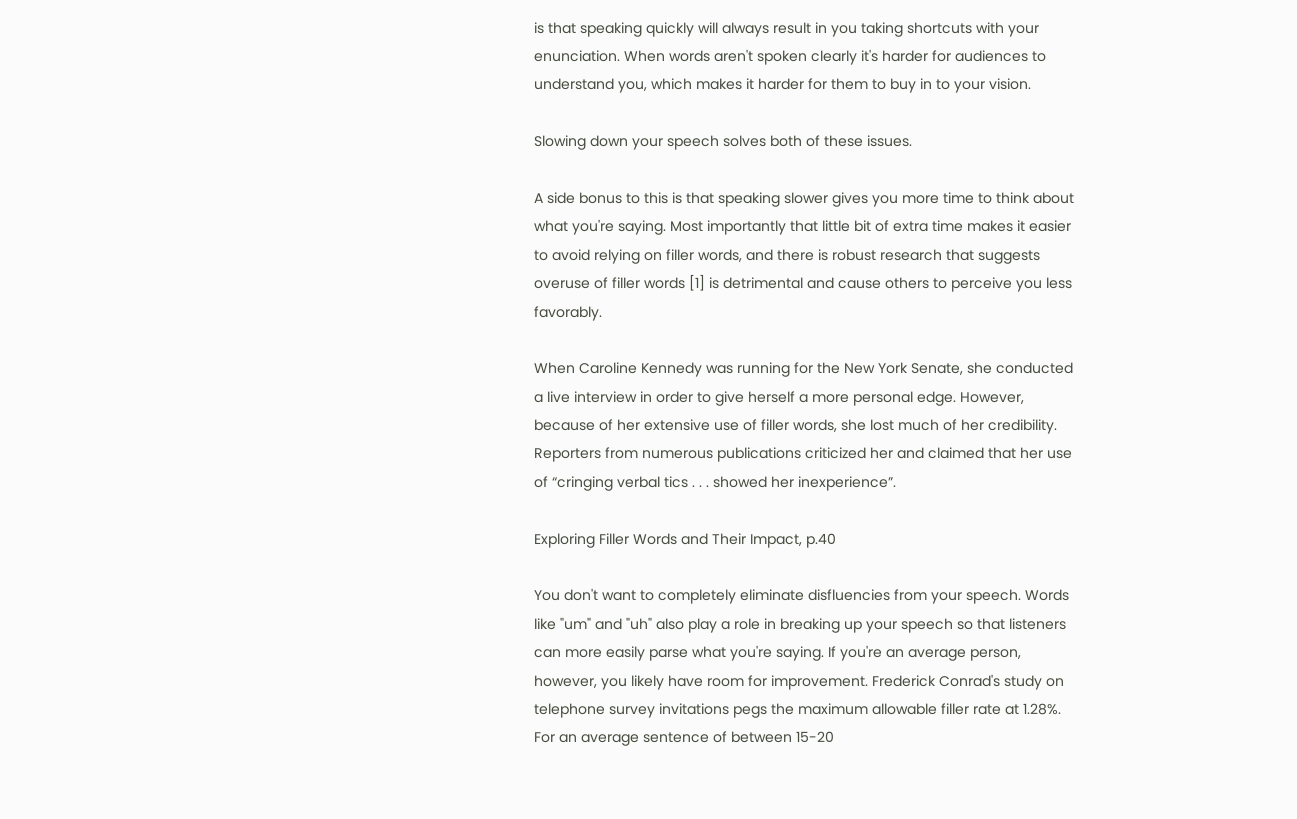is that speaking quickly will always result in you taking shortcuts with your enunciation. When words aren't spoken clearly it's harder for audiences to understand you, which makes it harder for them to buy in to your vision.

Slowing down your speech solves both of these issues.

A side bonus to this is that speaking slower gives you more time to think about what you're saying. Most importantly that little bit of extra time makes it easier to avoid relying on filler words, and there is robust research that suggests overuse of filler words [1] is detrimental and cause others to perceive you less favorably.

When Caroline Kennedy was running for the New York Senate, she conducted a live interview in order to give herself a more personal edge. However, because of her extensive use of filler words, she lost much of her credibility. Reporters from numerous publications criticized her and claimed that her use of “cringing verbal tics . . . showed her inexperience”.

Exploring Filler Words and Their Impact, p.40

You don't want to completely eliminate disfluencies from your speech. Words like "um" and "uh" also play a role in breaking up your speech so that listeners can more easily parse what you're saying. If you're an average person, however, you likely have room for improvement. Frederick Conrad's study on telephone survey invitations pegs the maximum allowable filler rate at 1.28%. For an average sentence of between 15-20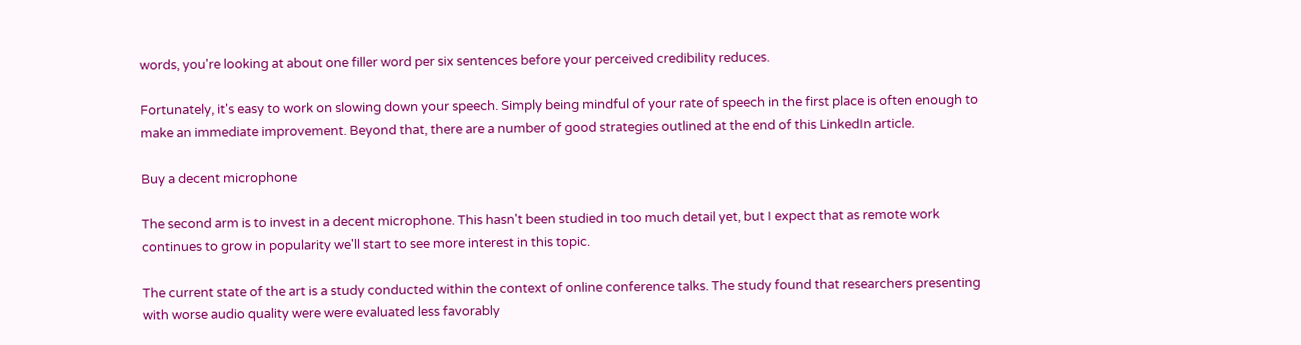words, you're looking at about one filler word per six sentences before your perceived credibility reduces.

Fortunately, it's easy to work on slowing down your speech. Simply being mindful of your rate of speech in the first place is often enough to make an immediate improvement. Beyond that, there are a number of good strategies outlined at the end of this LinkedIn article.

Buy a decent microphone

The second arm is to invest in a decent microphone. This hasn't been studied in too much detail yet, but I expect that as remote work continues to grow in popularity we'll start to see more interest in this topic.

The current state of the art is a study conducted within the context of online conference talks. The study found that researchers presenting with worse audio quality were were evaluated less favorably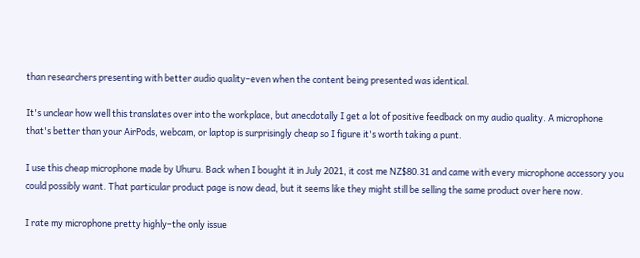than researchers presenting with better audio quality–even when the content being presented was identical.

It's unclear how well this translates over into the workplace, but anecdotally I get a lot of positive feedback on my audio quality. A microphone that's better than your AirPods, webcam, or laptop is surprisingly cheap so I figure it's worth taking a punt.

I use this cheap microphone made by Uhuru. Back when I bought it in July 2021, it cost me NZ$80.31 and came with every microphone accessory you could possibly want. That particular product page is now dead, but it seems like they might still be selling the same product over here now.

I rate my microphone pretty highly–the only issue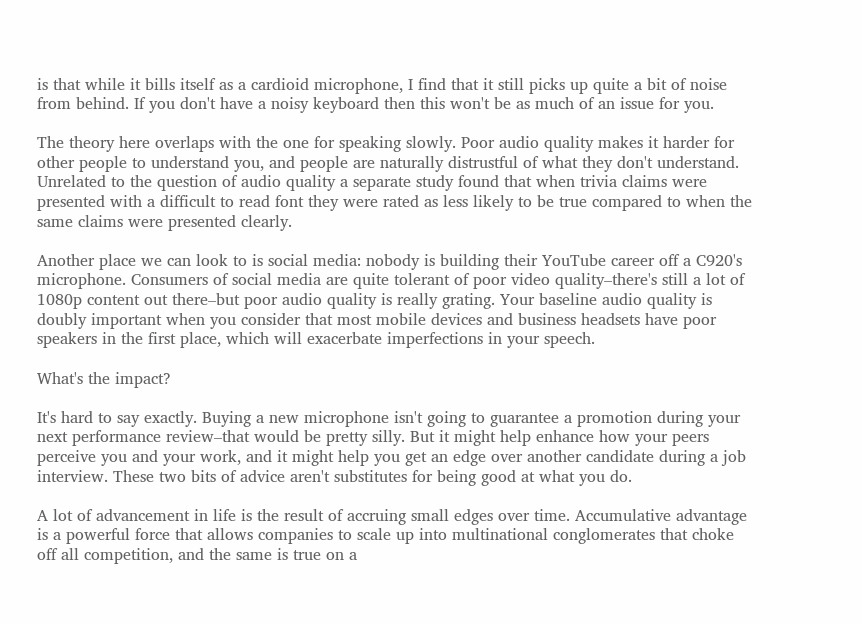is that while it bills itself as a cardioid microphone, I find that it still picks up quite a bit of noise from behind. If you don't have a noisy keyboard then this won't be as much of an issue for you.

The theory here overlaps with the one for speaking slowly. Poor audio quality makes it harder for other people to understand you, and people are naturally distrustful of what they don't understand. Unrelated to the question of audio quality a separate study found that when trivia claims were presented with a difficult to read font they were rated as less likely to be true compared to when the same claims were presented clearly.

Another place we can look to is social media: nobody is building their YouTube career off a C920's microphone. Consumers of social media are quite tolerant of poor video quality–there's still a lot of 1080p content out there–but poor audio quality is really grating. Your baseline audio quality is doubly important when you consider that most mobile devices and business headsets have poor speakers in the first place, which will exacerbate imperfections in your speech.

What's the impact?

It's hard to say exactly. Buying a new microphone isn't going to guarantee a promotion during your next performance review–that would be pretty silly. But it might help enhance how your peers perceive you and your work, and it might help you get an edge over another candidate during a job interview. These two bits of advice aren't substitutes for being good at what you do.

A lot of advancement in life is the result of accruing small edges over time. Accumulative advantage is a powerful force that allows companies to scale up into multinational conglomerates that choke off all competition, and the same is true on a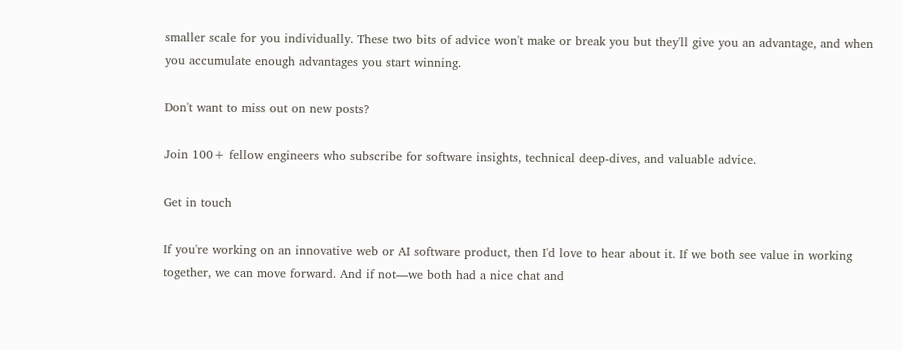smaller scale for you individually. These two bits of advice won't make or break you but they'll give you an advantage, and when you accumulate enough advantages you start winning.

Don't want to miss out on new posts?

Join 100+ fellow engineers who subscribe for software insights, technical deep-dives, and valuable advice.

Get in touch

If you're working on an innovative web or AI software product, then I'd love to hear about it. If we both see value in working together, we can move forward. And if not—we both had a nice chat and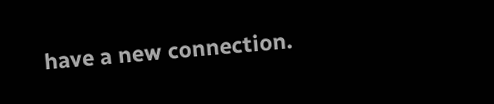have a new connection.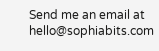Send me an email at hello@sophiabits.com